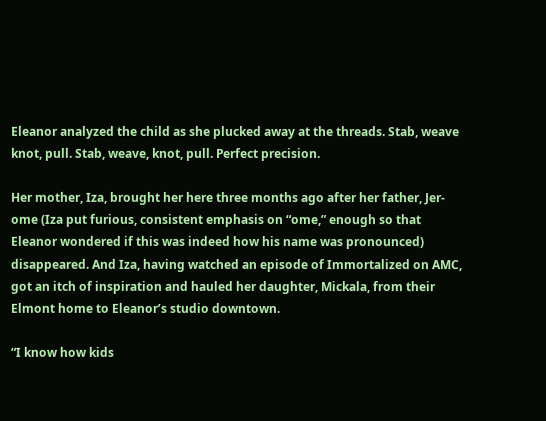Eleanor analyzed the child as she plucked away at the threads. Stab, weave knot, pull. Stab, weave, knot, pull. Perfect precision.

Her mother, Iza, brought her here three months ago after her father, Jer-ome (Iza put furious, consistent emphasis on “ome,” enough so that Eleanor wondered if this was indeed how his name was pronounced) disappeared. And Iza, having watched an episode of Immortalized on AMC, got an itch of inspiration and hauled her daughter, Mickala, from their Elmont home to Eleanor’s studio downtown.

“I know how kids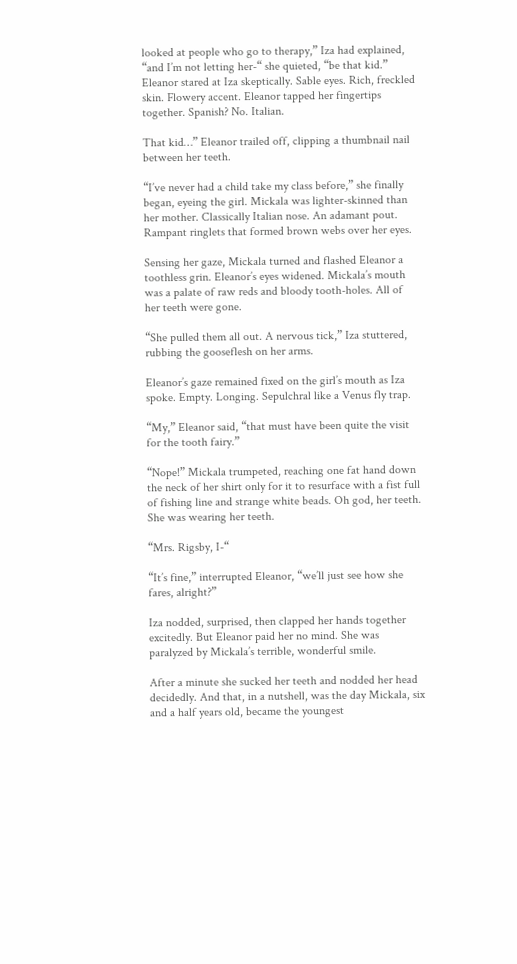looked at people who go to therapy,” Iza had explained, “and I’m not letting her-“ she quieted, “be that kid.” Eleanor stared at Iza skeptically. Sable eyes. Rich, freckled skin. Flowery accent. Eleanor tapped her fingertips together. Spanish? No. Italian.

That kid…” Eleanor trailed off, clipping a thumbnail nail between her teeth.

“I’ve never had a child take my class before,” she finally began, eyeing the girl. Mickala was lighter-skinned than her mother. Classically Italian nose. An adamant pout. Rampant ringlets that formed brown webs over her eyes.

Sensing her gaze, Mickala turned and flashed Eleanor a toothless grin. Eleanor’s eyes widened. Mickala’s mouth was a palate of raw reds and bloody tooth-holes. All of her teeth were gone.

“She pulled them all out. A nervous tick,” Iza stuttered, rubbing the gooseflesh on her arms.

Eleanor’s gaze remained fixed on the girl’s mouth as Iza spoke. Empty. Longing. Sepulchral like a Venus fly trap.

“My,” Eleanor said, “that must have been quite the visit for the tooth fairy.”

“Nope!” Mickala trumpeted, reaching one fat hand down the neck of her shirt only for it to resurface with a fist full of fishing line and strange white beads. Oh god, her teeth. She was wearing her teeth.

“Mrs. Rigsby, I-“

“It’s fine,” interrupted Eleanor, “we’ll just see how she fares, alright?”

Iza nodded, surprised, then clapped her hands together excitedly. But Eleanor paid her no mind. She was paralyzed by Mickala’s terrible, wonderful smile.

After a minute she sucked her teeth and nodded her head decidedly. And that, in a nutshell, was the day Mickala, six and a half years old, became the youngest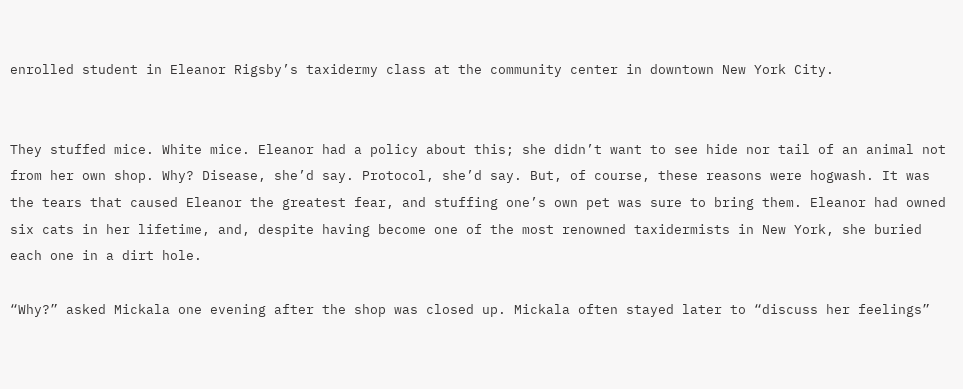enrolled student in Eleanor Rigsby’s taxidermy class at the community center in downtown New York City.


They stuffed mice. White mice. Eleanor had a policy about this; she didn’t want to see hide nor tail of an animal not from her own shop. Why? Disease, she’d say. Protocol, she’d say. But, of course, these reasons were hogwash. It was the tears that caused Eleanor the greatest fear, and stuffing one’s own pet was sure to bring them. Eleanor had owned six cats in her lifetime, and, despite having become one of the most renowned taxidermists in New York, she buried each one in a dirt hole.

“Why?” asked Mickala one evening after the shop was closed up. Mickala often stayed later to “discuss her feelings”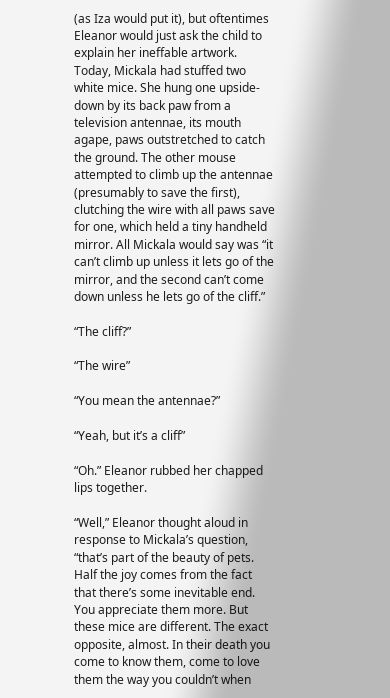(as Iza would put it), but oftentimes Eleanor would just ask the child to explain her ineffable artwork. Today, Mickala had stuffed two white mice. She hung one upside-down by its back paw from a television antennae, its mouth agape, paws outstretched to catch the ground. The other mouse attempted to climb up the antennae (presumably to save the first), clutching the wire with all paws save for one, which held a tiny handheld mirror. All Mickala would say was “it can’t climb up unless it lets go of the mirror, and the second can’t come down unless he lets go of the cliff.”

“The cliff?”

“The wire”

“You mean the antennae?”

“Yeah, but it’s a cliff”

“Oh.” Eleanor rubbed her chapped lips together.

“Well,” Eleanor thought aloud in response to Mickala’s question, “that’s part of the beauty of pets. Half the joy comes from the fact that there’s some inevitable end. You appreciate them more. But these mice are different. The exact opposite, almost. In their death you come to know them, come to love them the way you couldn’t when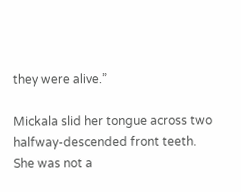they were alive.”

Mickala slid her tongue across two halfway-descended front teeth. She was not a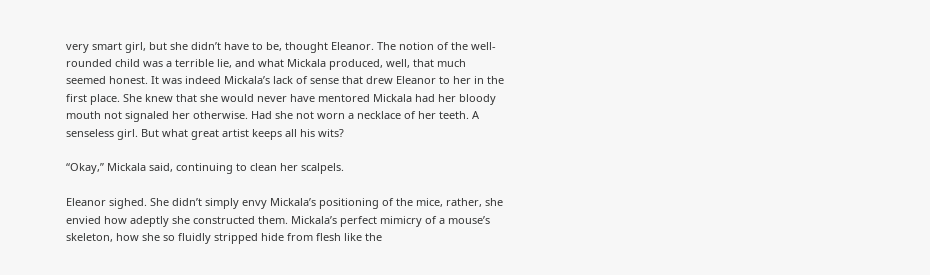very smart girl, but she didn’t have to be, thought Eleanor. The notion of the well-rounded child was a terrible lie, and what Mickala produced, well, that much seemed honest. It was indeed Mickala’s lack of sense that drew Eleanor to her in the first place. She knew that she would never have mentored Mickala had her bloody mouth not signaled her otherwise. Had she not worn a necklace of her teeth. A senseless girl. But what great artist keeps all his wits?

“Okay,” Mickala said, continuing to clean her scalpels.

Eleanor sighed. She didn’t simply envy Mickala’s positioning of the mice, rather, she envied how adeptly she constructed them. Mickala’s perfect mimicry of a mouse’s skeleton, how she so fluidly stripped hide from flesh like the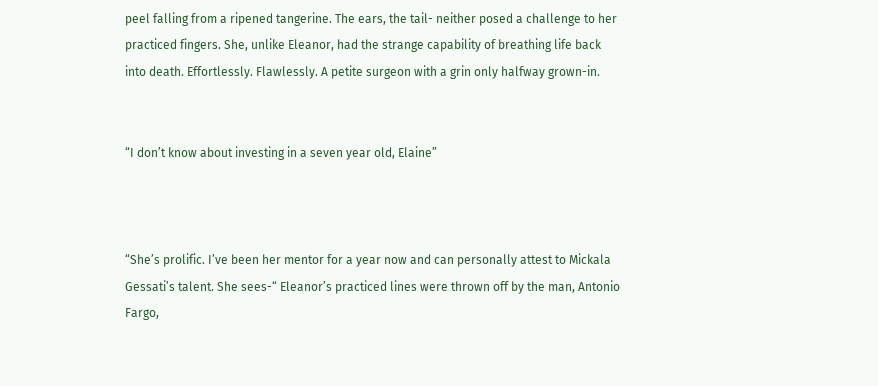peel falling from a ripened tangerine. The ears, the tail- neither posed a challenge to her practiced fingers. She, unlike Eleanor, had the strange capability of breathing life back into death. Effortlessly. Flawlessly. A petite surgeon with a grin only halfway grown-in.


“I don’t know about investing in a seven year old, Elaine”



“She’s prolific. I’ve been her mentor for a year now and can personally attest to Mickala Gessati’s talent. She sees-“ Eleanor’s practiced lines were thrown off by the man, Antonio Fargo,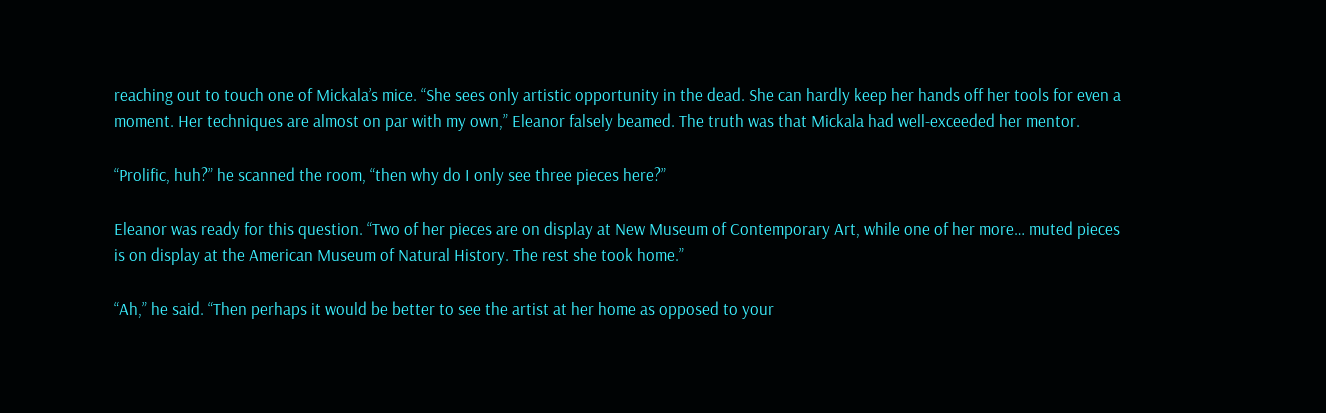reaching out to touch one of Mickala’s mice. “She sees only artistic opportunity in the dead. She can hardly keep her hands off her tools for even a moment. Her techniques are almost on par with my own,” Eleanor falsely beamed. The truth was that Mickala had well-exceeded her mentor.

“Prolific, huh?” he scanned the room, “then why do I only see three pieces here?”

Eleanor was ready for this question. “Two of her pieces are on display at New Museum of Contemporary Art, while one of her more… muted pieces is on display at the American Museum of Natural History. The rest she took home.”

“Ah,” he said. “Then perhaps it would be better to see the artist at her home as opposed to your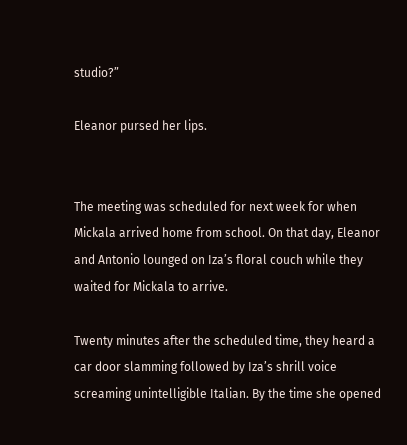studio?”

Eleanor pursed her lips.


The meeting was scheduled for next week for when Mickala arrived home from school. On that day, Eleanor and Antonio lounged on Iza’s floral couch while they waited for Mickala to arrive.

Twenty minutes after the scheduled time, they heard a car door slamming followed by Iza’s shrill voice screaming unintelligible Italian. By the time she opened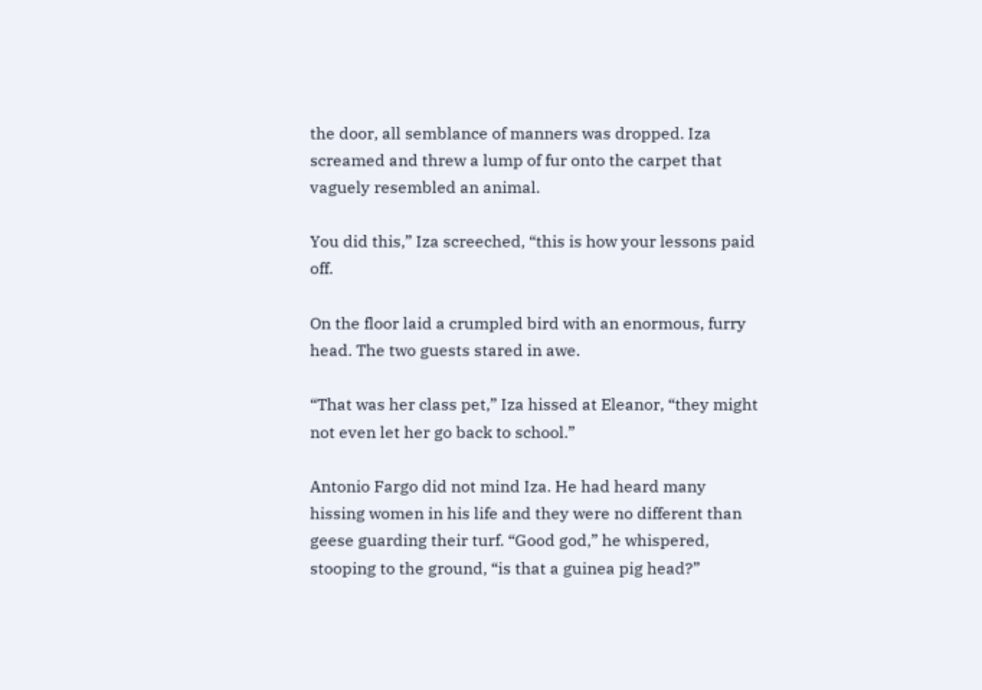the door, all semblance of manners was dropped. Iza screamed and threw a lump of fur onto the carpet that vaguely resembled an animal.

You did this,” Iza screeched, “this is how your lessons paid off.

On the floor laid a crumpled bird with an enormous, furry head. The two guests stared in awe.

“That was her class pet,” Iza hissed at Eleanor, “they might not even let her go back to school.”

Antonio Fargo did not mind Iza. He had heard many hissing women in his life and they were no different than geese guarding their turf. “Good god,” he whispered, stooping to the ground, “is that a guinea pig head?”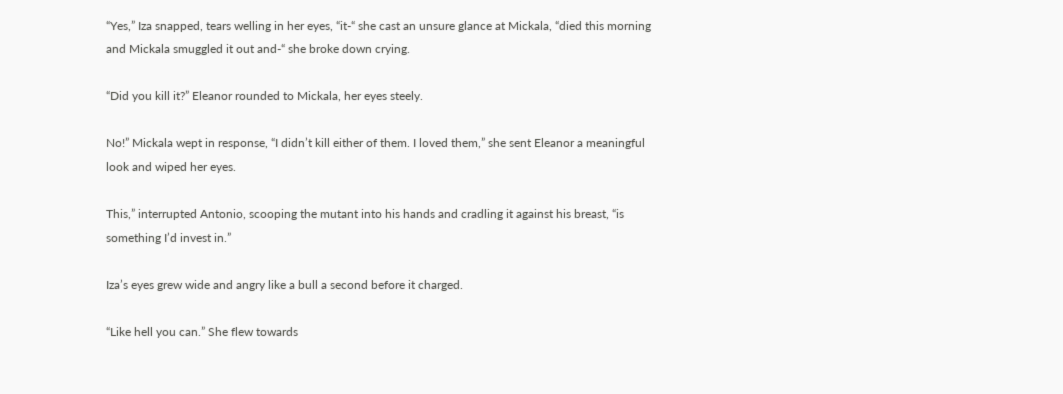“Yes,” Iza snapped, tears welling in her eyes, “it-“ she cast an unsure glance at Mickala, “died this morning and Mickala smuggled it out and-“ she broke down crying.

“Did you kill it?” Eleanor rounded to Mickala, her eyes steely.

No!” Mickala wept in response, “I didn’t kill either of them. I loved them,” she sent Eleanor a meaningful look and wiped her eyes.

This,” interrupted Antonio, scooping the mutant into his hands and cradling it against his breast, “is something I’d invest in.”

Iza’s eyes grew wide and angry like a bull a second before it charged.

“Like hell you can.” She flew towards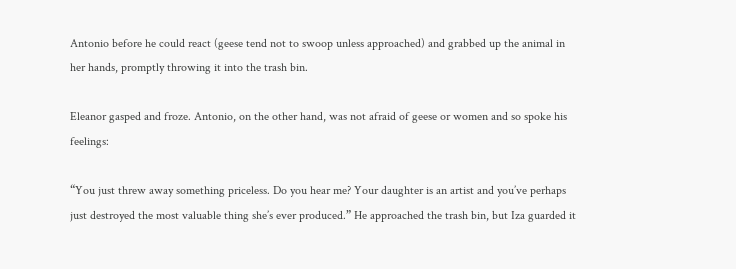Antonio before he could react (geese tend not to swoop unless approached) and grabbed up the animal in her hands, promptly throwing it into the trash bin.

Eleanor gasped and froze. Antonio, on the other hand, was not afraid of geese or women and so spoke his feelings:

“You just threw away something priceless. Do you hear me? Your daughter is an artist and you’ve perhaps just destroyed the most valuable thing she’s ever produced.” He approached the trash bin, but Iza guarded it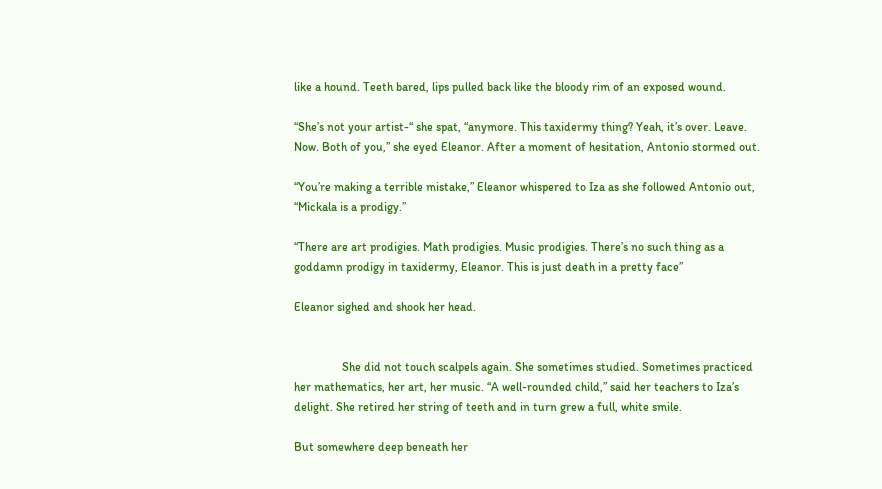like a hound. Teeth bared, lips pulled back like the bloody rim of an exposed wound.

“She’s not your artist-“ she spat, “anymore. This taxidermy thing? Yeah, it’s over. Leave. Now. Both of you,” she eyed Eleanor. After a moment of hesitation, Antonio stormed out.

“You’re making a terrible mistake,” Eleanor whispered to Iza as she followed Antonio out, “Mickala is a prodigy.”

“There are art prodigies. Math prodigies. Music prodigies. There’s no such thing as a goddamn prodigy in taxidermy, Eleanor. This is just death in a pretty face”

Eleanor sighed and shook her head.


                She did not touch scalpels again. She sometimes studied. Sometimes practiced her mathematics, her art, her music. “A well-rounded child,” said her teachers to Iza’s delight. She retired her string of teeth and in turn grew a full, white smile.

But somewhere deep beneath her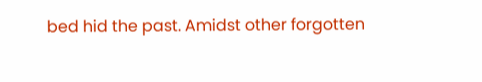bed hid the past. Amidst other forgotten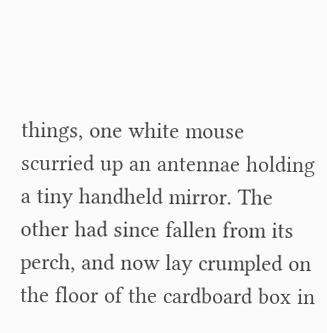things, one white mouse scurried up an antennae holding a tiny handheld mirror. The other had since fallen from its perch, and now lay crumpled on the floor of the cardboard box in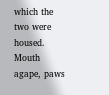which the two were housed. Mouth agape, paws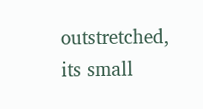outstretched, its small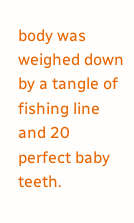body was weighed down by a tangle of fishing line and 20 perfect baby teeth.